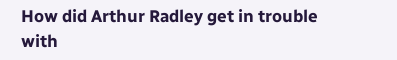How did Arthur Radley get in trouble with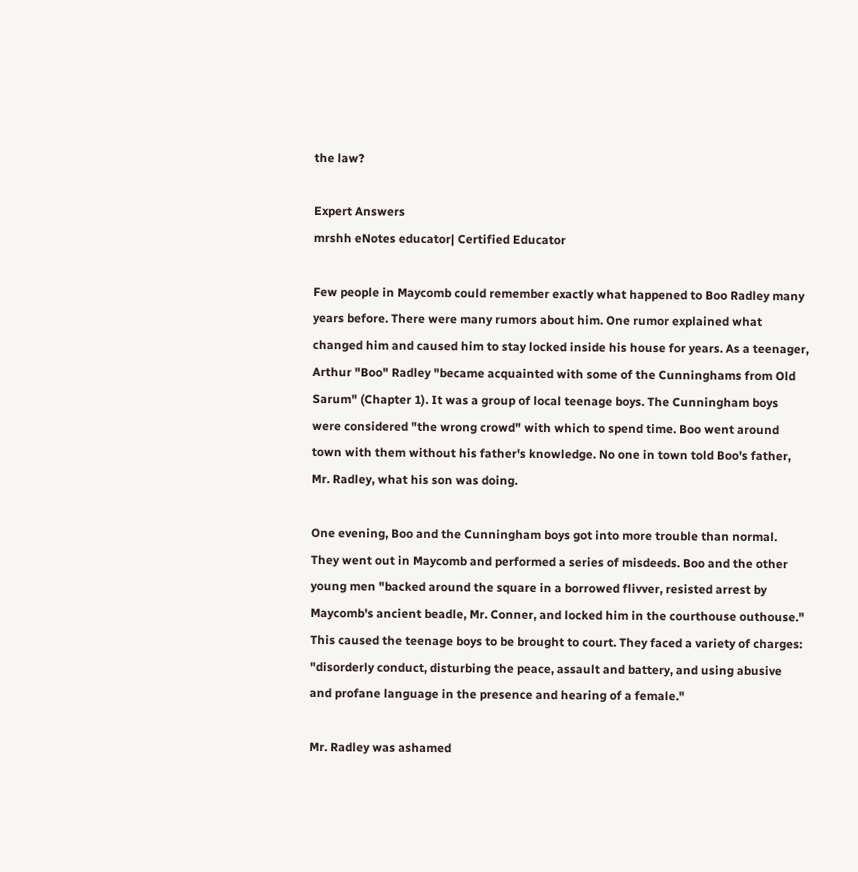the law?

Expert Answers
mrshh eNotes educator| Certified Educator

Few people in Maycomb could remember exactly what happened to Boo Radley many years before. There were many rumors about him. One rumor explained what changed him and caused him to stay locked inside his house for years. As a teenager, Arthur "Boo" Radley "became acquainted with some of the Cunninghams from Old Sarum" (Chapter 1). It was a group of local teenage boys. The Cunningham boys were considered "the wrong crowd" with which to spend time. Boo went around town with them without his father's knowledge. No one in town told Boo's father, Mr. Radley, what his son was doing.

One evening, Boo and the Cunningham boys got into more trouble than normal. They went out in Maycomb and performed a series of misdeeds. Boo and the other young men "backed around the square in a borrowed flivver, resisted arrest by Maycomb's ancient beadle, Mr. Conner, and locked him in the courthouse outhouse." This caused the teenage boys to be brought to court. They faced a variety of charges: "disorderly conduct, disturbing the peace, assault and battery, and using abusive and profane language in the presence and hearing of a female."

Mr. Radley was ashamed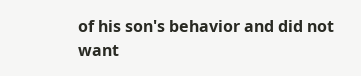of his son's behavior and did not want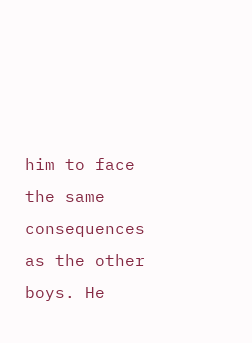him to face the same consequences as the other boys. He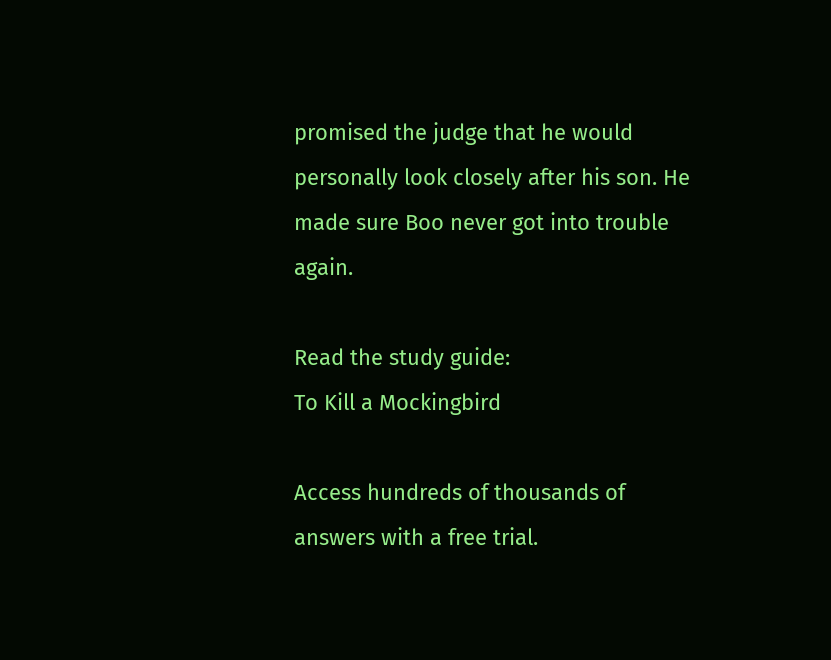promised the judge that he would personally look closely after his son. He made sure Boo never got into trouble again.

Read the study guide:
To Kill a Mockingbird

Access hundreds of thousands of answers with a free trial.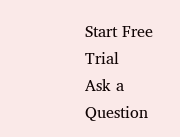Start Free Trial
Ask a Question